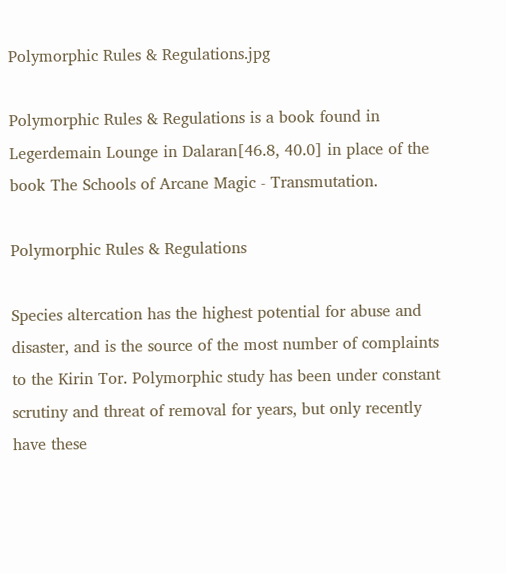Polymorphic Rules & Regulations.jpg

Polymorphic Rules & Regulations is a book found in Legerdemain Lounge in Dalaran[46.8, 40.0] in place of the book The Schools of Arcane Magic - Transmutation.

Polymorphic Rules & Regulations

Species altercation has the highest potential for abuse and disaster, and is the source of the most number of complaints to the Kirin Tor. Polymorphic study has been under constant scrutiny and threat of removal for years, but only recently have these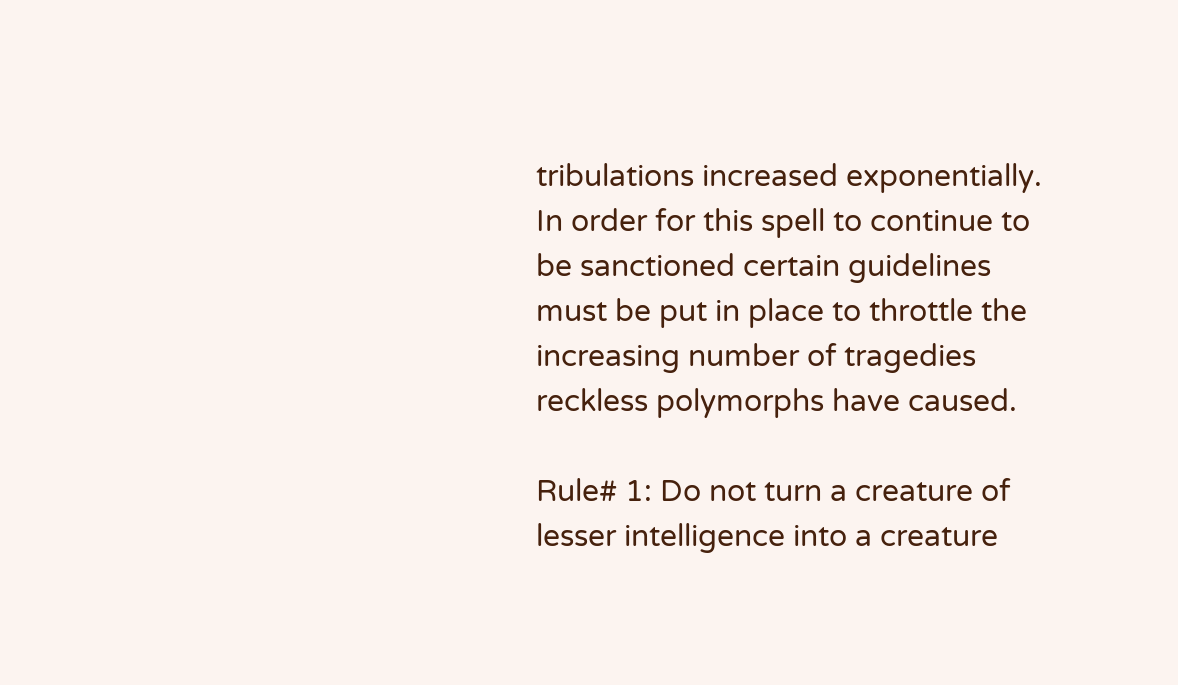tribulations increased exponentially. In order for this spell to continue to be sanctioned certain guidelines must be put in place to throttle the increasing number of tragedies reckless polymorphs have caused.

Rule# 1: Do not turn a creature of lesser intelligence into a creature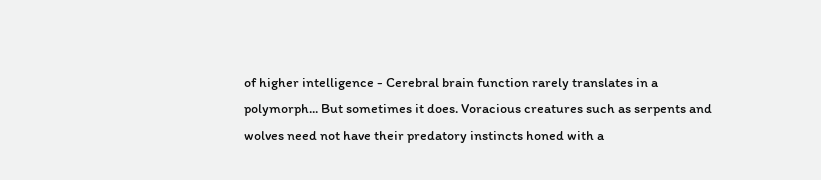of higher intelligence - Cerebral brain function rarely translates in a polymorph... But sometimes it does. Voracious creatures such as serpents and wolves need not have their predatory instincts honed with a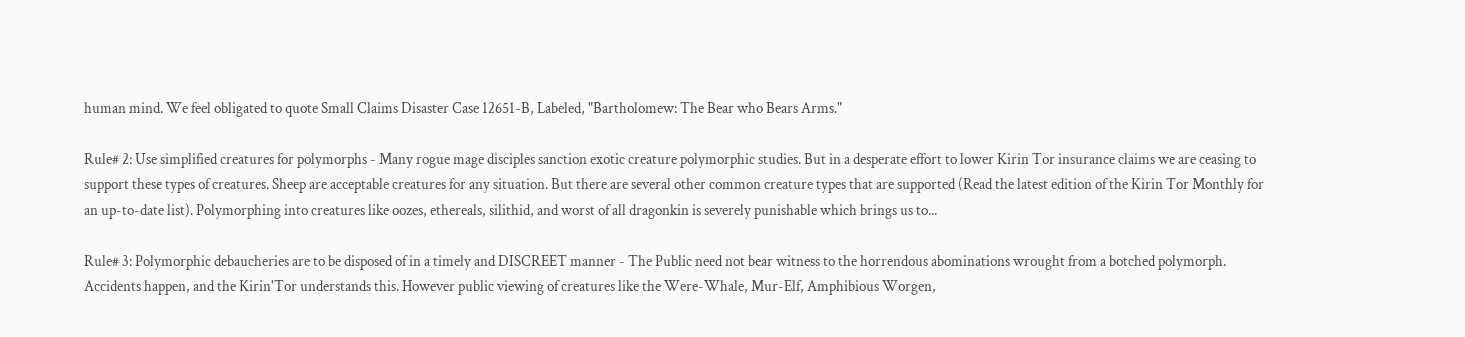human mind. We feel obligated to quote Small Claims Disaster Case 12651-B, Labeled, "Bartholomew: The Bear who Bears Arms."

Rule# 2: Use simplified creatures for polymorphs - Many rogue mage disciples sanction exotic creature polymorphic studies. But in a desperate effort to lower Kirin Tor insurance claims we are ceasing to support these types of creatures. Sheep are acceptable creatures for any situation. But there are several other common creature types that are supported (Read the latest edition of the Kirin Tor Monthly for an up-to-date list). Polymorphing into creatures like oozes, ethereals, silithid, and worst of all dragonkin is severely punishable which brings us to...

Rule# 3: Polymorphic debaucheries are to be disposed of in a timely and DISCREET manner - The Public need not bear witness to the horrendous abominations wrought from a botched polymorph. Accidents happen, and the Kirin'Tor understands this. However public viewing of creatures like the Were-Whale, Mur-Elf, Amphibious Worgen,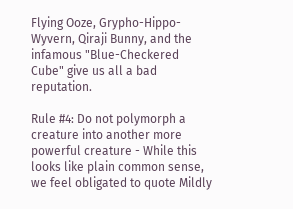Flying Ooze, Grypho-Hippo-Wyvern, Qiraji Bunny, and the infamous "Blue-Checkered Cube" give us all a bad reputation.

Rule #4: Do not polymorph a creature into another more powerful creature - While this looks like plain common sense, we feel obligated to quote Mildly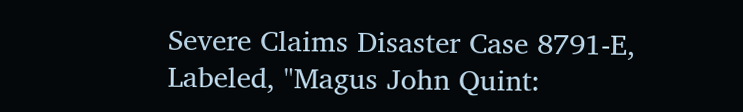Severe Claims Disaster Case 8791-E, Labeled, "Magus John Quint: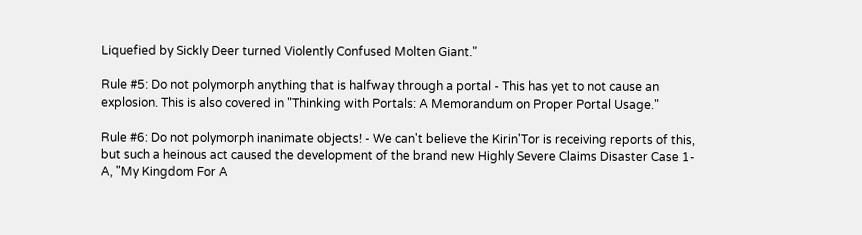Liquefied by Sickly Deer turned Violently Confused Molten Giant."

Rule #5: Do not polymorph anything that is halfway through a portal - This has yet to not cause an explosion. This is also covered in "Thinking with Portals: A Memorandum on Proper Portal Usage."

Rule #6: Do not polymorph inanimate objects! - We can't believe the Kirin'Tor is receiving reports of this, but such a heinous act caused the development of the brand new Highly Severe Claims Disaster Case 1-A, "My Kingdom For A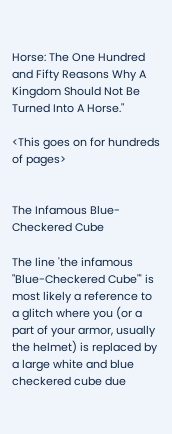Horse: The One Hundred and Fifty Reasons Why A Kingdom Should Not Be Turned Into A Horse."

<This goes on for hundreds of pages>


The Infamous Blue-Checkered Cube

The line 'the infamous "Blue-Checkered Cube"' is most likely a reference to a glitch where you (or a part of your armor, usually the helmet) is replaced by a large white and blue checkered cube due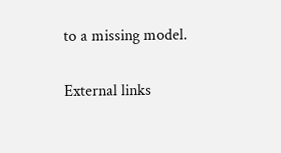to a missing model.

External links